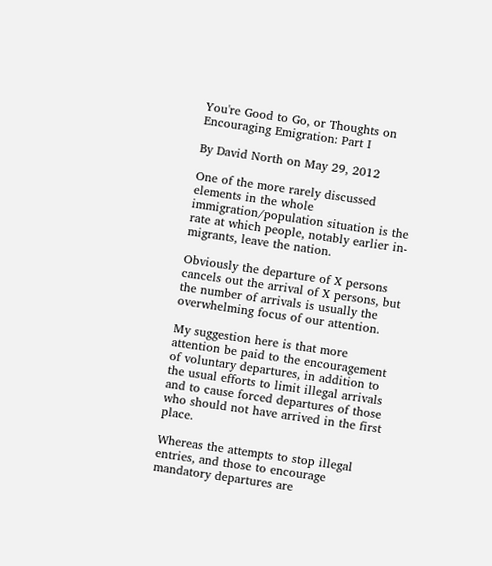You're Good to Go, or Thoughts on Encouraging Emigration: Part I

By David North on May 29, 2012

One of the more rarely discussed elements in the whole immigration/population situation is the rate at which people, notably earlier in-migrants, leave the nation.

Obviously the departure of X persons cancels out the arrival of X persons, but the number of arrivals is usually the overwhelming focus of our attention.

My suggestion here is that more attention be paid to the encouragement of voluntary departures, in addition to the usual efforts to limit illegal arrivals and to cause forced departures of those who should not have arrived in the first place.

Whereas the attempts to stop illegal entries, and those to encourage mandatory departures are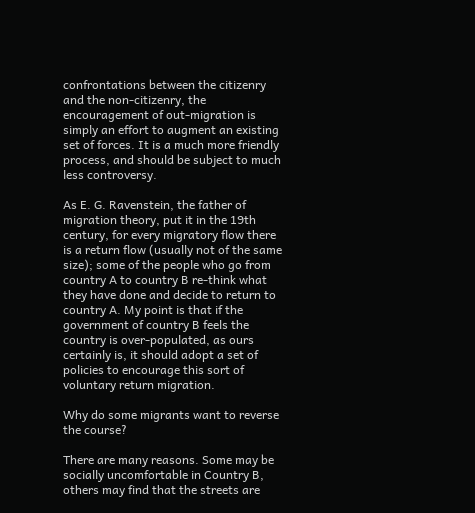confrontations between the citizenry and the non-citizenry, the encouragement of out-migration is simply an effort to augment an existing set of forces. It is a much more friendly process, and should be subject to much less controversy.

As E. G. Ravenstein, the father of migration theory, put it in the 19th century, for every migratory flow there is a return flow (usually not of the same size); some of the people who go from country A to country B re-think what they have done and decide to return to country A. My point is that if the government of country B feels the country is over-populated, as ours certainly is, it should adopt a set of policies to encourage this sort of voluntary return migration.

Why do some migrants want to reverse the course?

There are many reasons. Some may be socially uncomfortable in Country B, others may find that the streets are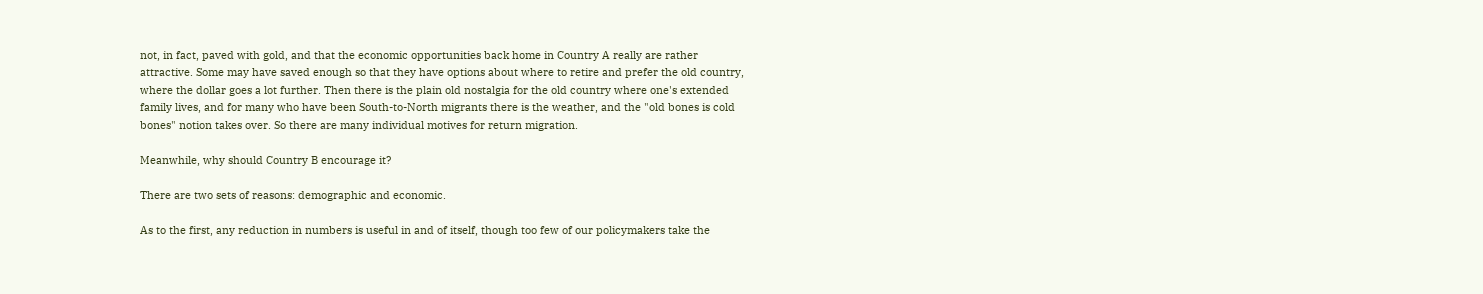not, in fact, paved with gold, and that the economic opportunities back home in Country A really are rather attractive. Some may have saved enough so that they have options about where to retire and prefer the old country, where the dollar goes a lot further. Then there is the plain old nostalgia for the old country where one's extended family lives, and for many who have been South-to-North migrants there is the weather, and the "old bones is cold bones" notion takes over. So there are many individual motives for return migration.

Meanwhile, why should Country B encourage it?

There are two sets of reasons: demographic and economic.

As to the first, any reduction in numbers is useful in and of itself, though too few of our policymakers take the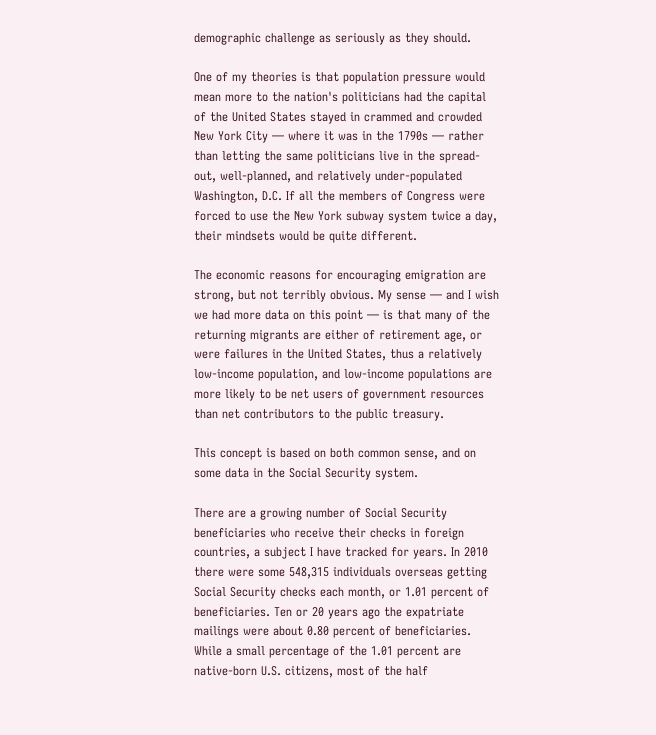demographic challenge as seriously as they should.

One of my theories is that population pressure would mean more to the nation's politicians had the capital of the United States stayed in crammed and crowded New York City — where it was in the 1790s — rather than letting the same politicians live in the spread-out, well-planned, and relatively under-populated Washington, D.C. If all the members of Congress were forced to use the New York subway system twice a day, their mindsets would be quite different.

The economic reasons for encouraging emigration are strong, but not terribly obvious. My sense — and I wish we had more data on this point — is that many of the returning migrants are either of retirement age, or were failures in the United States, thus a relatively low-income population, and low-income populations are more likely to be net users of government resources than net contributors to the public treasury.

This concept is based on both common sense, and on some data in the Social Security system.

There are a growing number of Social Security beneficiaries who receive their checks in foreign countries, a subject I have tracked for years. In 2010 there were some 548,315 individuals overseas getting Social Security checks each month, or 1.01 percent of beneficiaries. Ten or 20 years ago the expatriate mailings were about 0.80 percent of beneficiaries. While a small percentage of the 1.01 percent are native-born U.S. citizens, most of the half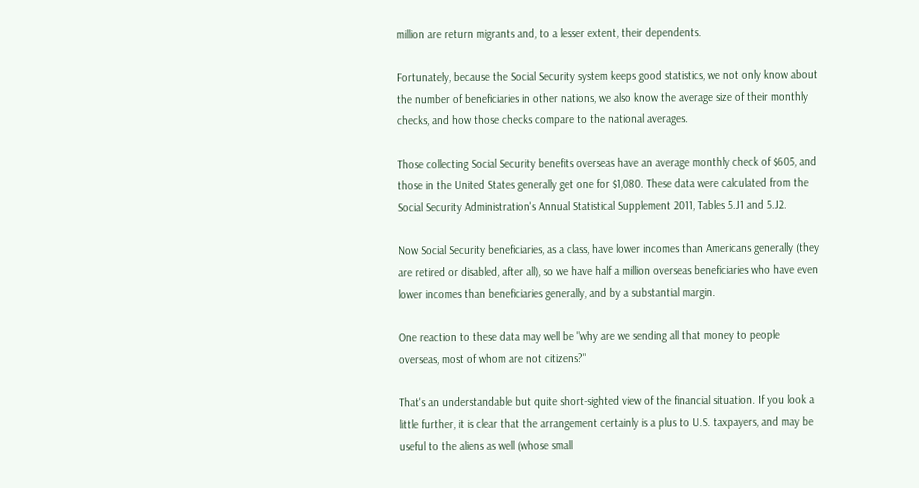million are return migrants and, to a lesser extent, their dependents.

Fortunately, because the Social Security system keeps good statistics, we not only know about the number of beneficiaries in other nations, we also know the average size of their monthly checks, and how those checks compare to the national averages.

Those collecting Social Security benefits overseas have an average monthly check of $605, and those in the United States generally get one for $1,080. These data were calculated from the Social Security Administration's Annual Statistical Supplement 2011, Tables 5.J1 and 5.J2.

Now Social Security beneficiaries, as a class, have lower incomes than Americans generally (they are retired or disabled, after all), so we have half a million overseas beneficiaries who have even lower incomes than beneficiaries generally, and by a substantial margin.

One reaction to these data may well be "why are we sending all that money to people overseas, most of whom are not citizens?"

That's an understandable but quite short-sighted view of the financial situation. If you look a little further, it is clear that the arrangement certainly is a plus to U.S. taxpayers, and may be useful to the aliens as well (whose small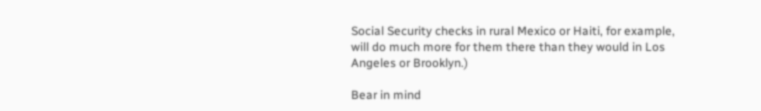Social Security checks in rural Mexico or Haiti, for example, will do much more for them there than they would in Los Angeles or Brooklyn.)

Bear in mind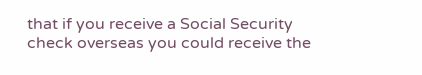that if you receive a Social Security check overseas you could receive the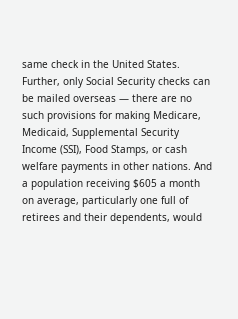same check in the United States. Further, only Social Security checks can be mailed overseas — there are no such provisions for making Medicare, Medicaid, Supplemental Security Income (SSI), Food Stamps, or cash welfare payments in other nations. And a population receiving $605 a month on average, particularly one full of retirees and their dependents, would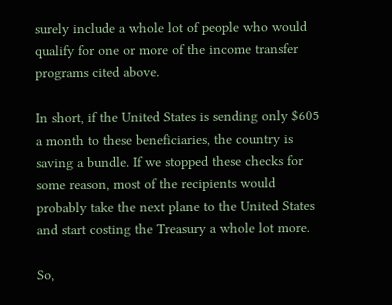surely include a whole lot of people who would qualify for one or more of the income transfer programs cited above.

In short, if the United States is sending only $605 a month to these beneficiaries, the country is saving a bundle. If we stopped these checks for some reason, most of the recipients would probably take the next plane to the United States and start costing the Treasury a whole lot more.

So,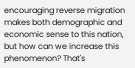encouraging reverse migration makes both demographic and economic sense to this nation, but how can we increase this phenomenon? That's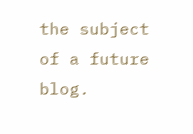the subject of a future blog.